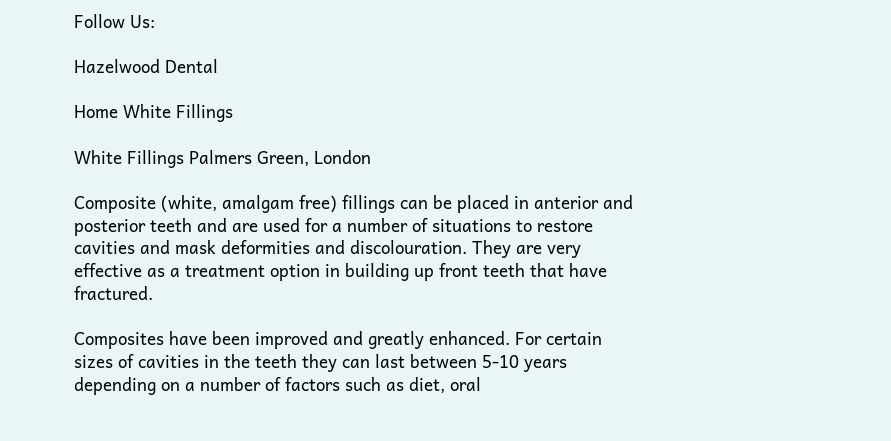Follow Us:

Hazelwood Dental

Home White Fillings

White Fillings Palmers Green, London

Composite (white, amalgam free) fillings can be placed in anterior and posterior teeth and are used for a number of situations to restore cavities and mask deformities and discolouration. They are very effective as a treatment option in building up front teeth that have fractured.

Composites have been improved and greatly enhanced. For certain sizes of cavities in the teeth they can last between 5-10 years depending on a number of factors such as diet, oral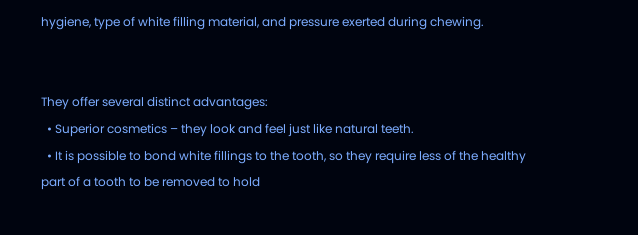hygiene, type of white filling material, and pressure exerted during chewing.


They offer several distinct advantages:
  • Superior cosmetics – they look and feel just like natural teeth.
  • It is possible to bond white fillings to the tooth, so they require less of the healthy part of a tooth to be removed to hold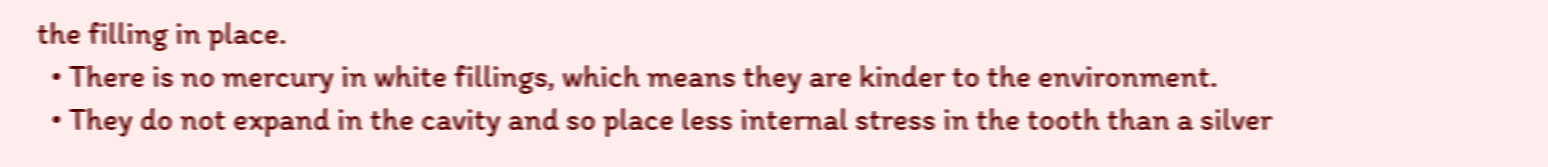the filling in place.
  • There is no mercury in white fillings, which means they are kinder to the environment.
  • They do not expand in the cavity and so place less internal stress in the tooth than a silver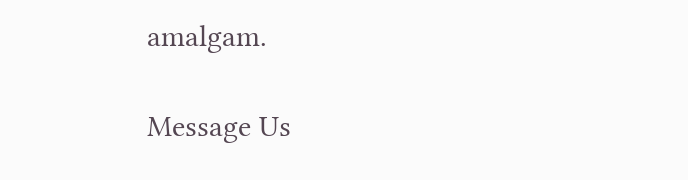amalgam.

Message Us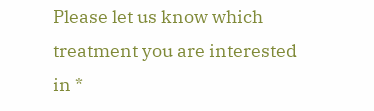Please let us know which treatment you are interested in *